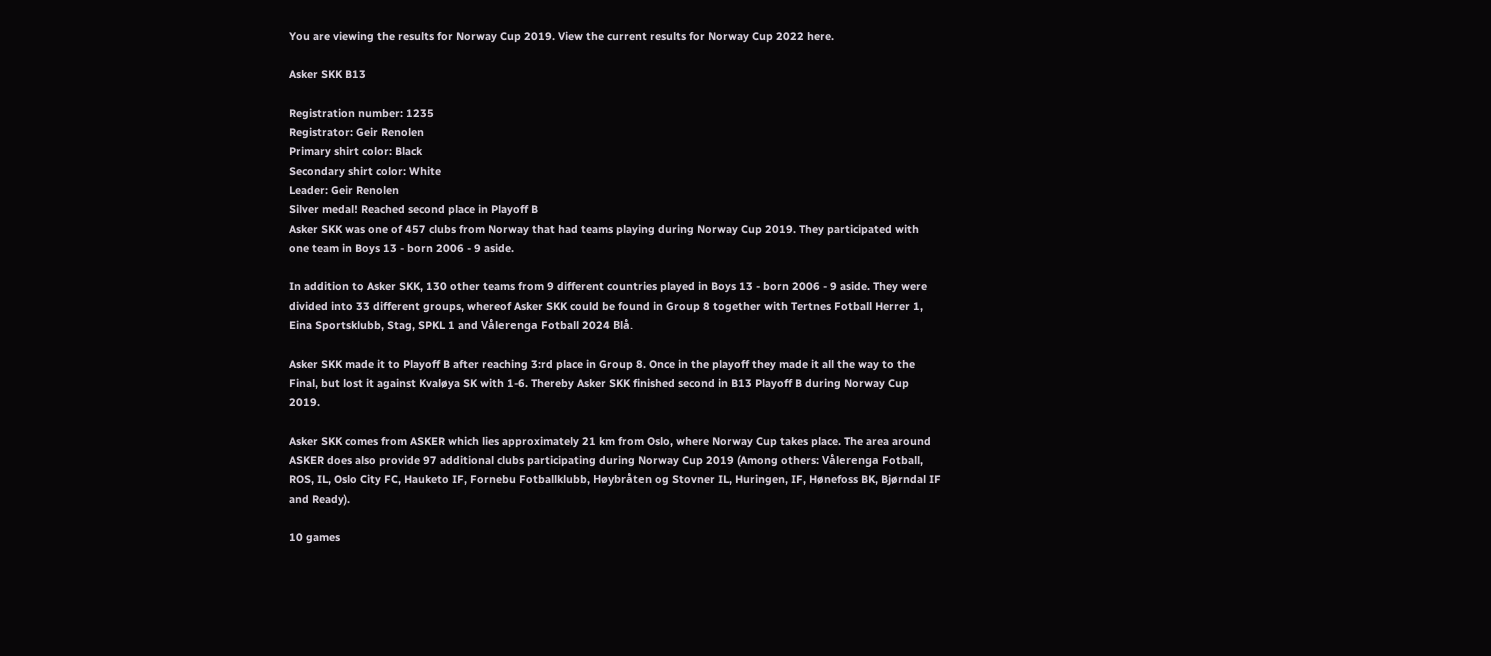You are viewing the results for Norway Cup 2019. View the current results for Norway Cup 2022 here.

Asker SKK B13

Registration number: 1235
Registrator: Geir Renolen
Primary shirt color: Black
Secondary shirt color: White
Leader: Geir Renolen
Silver medal! Reached second place in Playoff B
Asker SKK was one of 457 clubs from Norway that had teams playing during Norway Cup 2019. They participated with one team in Boys 13 - born 2006 - 9 aside.

In addition to Asker SKK, 130 other teams from 9 different countries played in Boys 13 - born 2006 - 9 aside. They were divided into 33 different groups, whereof Asker SKK could be found in Group 8 together with Tertnes Fotball Herrer 1, Eina Sportsklubb, Stag, SPKL 1 and Vålerenga Fotball 2024 Blå.

Asker SKK made it to Playoff B after reaching 3:rd place in Group 8. Once in the playoff they made it all the way to the Final, but lost it against Kvaløya SK with 1-6. Thereby Asker SKK finished second in B13 Playoff B during Norway Cup 2019.

Asker SKK comes from ASKER which lies approximately 21 km from Oslo, where Norway Cup takes place. The area around ASKER does also provide 97 additional clubs participating during Norway Cup 2019 (Among others: Vålerenga Fotball, ROS, IL, Oslo City FC, Hauketo IF, Fornebu Fotballklubb, Høybråten og Stovner IL, Huringen, IF, Hønefoss BK, Bjørndal IF and Ready).

10 games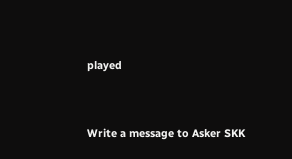played


Write a message to Asker SKK